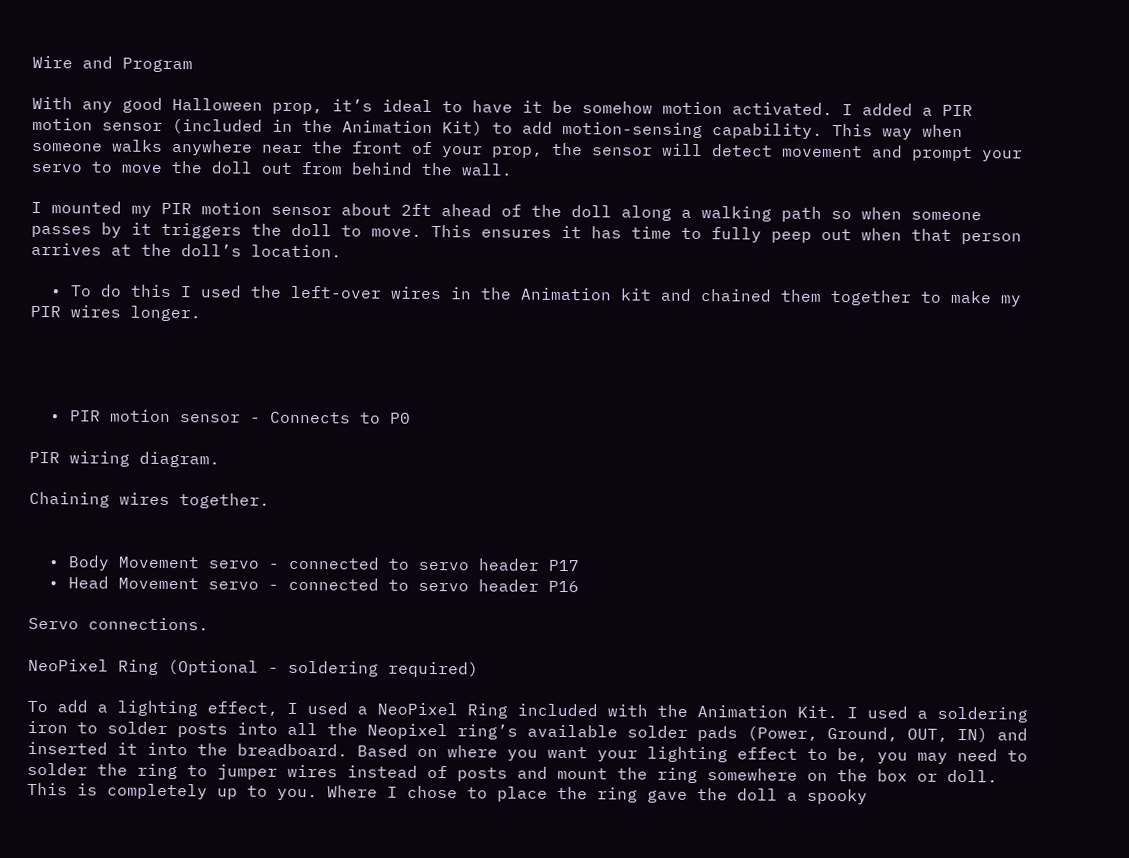Wire and Program

With any good Halloween prop, it’s ideal to have it be somehow motion activated. I added a PIR motion sensor (included in the Animation Kit) to add motion-sensing capability. This way when someone walks anywhere near the front of your prop, the sensor will detect movement and prompt your servo to move the doll out from behind the wall.

I mounted my PIR motion sensor about 2ft ahead of the doll along a walking path so when someone passes by it triggers the doll to move. This ensures it has time to fully peep out when that person arrives at the doll’s location.

  • To do this I used the left-over wires in the Animation kit and chained them together to make my PIR wires longer.




  • PIR motion sensor - Connects to P0

PIR wiring diagram.

Chaining wires together.


  • Body Movement servo - connected to servo header P17
  • Head Movement servo - connected to servo header P16

Servo connections.

NeoPixel Ring (Optional - soldering required)

To add a lighting effect, I used a NeoPixel Ring included with the Animation Kit. I used a soldering iron to solder posts into all the Neopixel ring’s available solder pads (Power, Ground, OUT, IN) and inserted it into the breadboard. Based on where you want your lighting effect to be, you may need to solder the ring to jumper wires instead of posts and mount the ring somewhere on the box or doll. This is completely up to you. Where I chose to place the ring gave the doll a spooky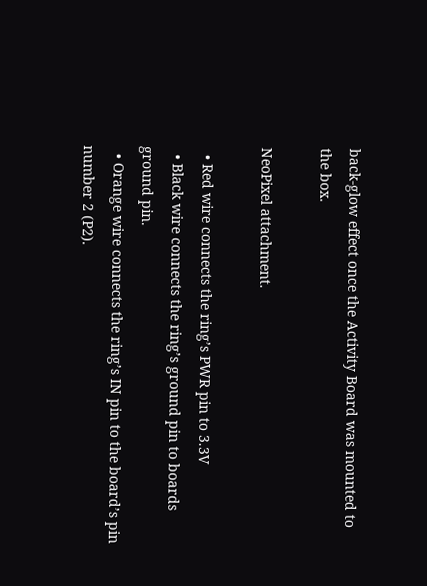back-glow effect once the Activity Board was mounted to the box.

NeoPixel attachment.

  • Red wire connects the ring’s PWR pin to 3.3V
  • Black wire connects the ring’s ground pin to boards ground pin.
  • Orange wire connects the ring’s IN pin to the board’s pin number 2 (P2).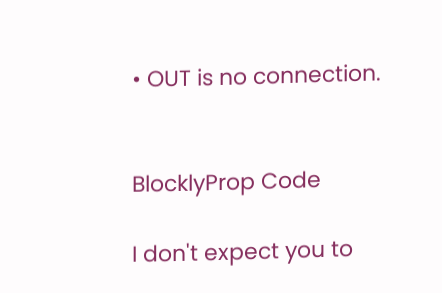• OUT is no connection.


BlocklyProp Code

I don't expect you to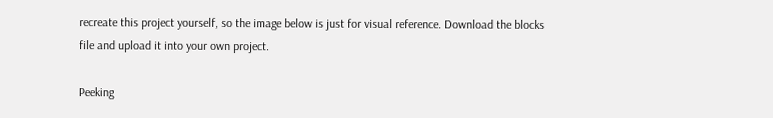recreate this project yourself, so the image below is just for visual reference. Download the blocks file and upload it into your own project.

Peeking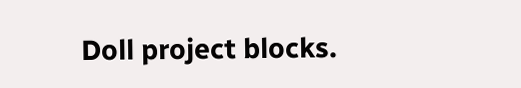Doll project blocks.